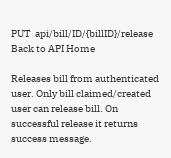PUT  api/bill/ID/{billID}/release Back to API Home

Releases bill from authenticated user. Only bill claimed/created user can release bill. On successful release it returns success message.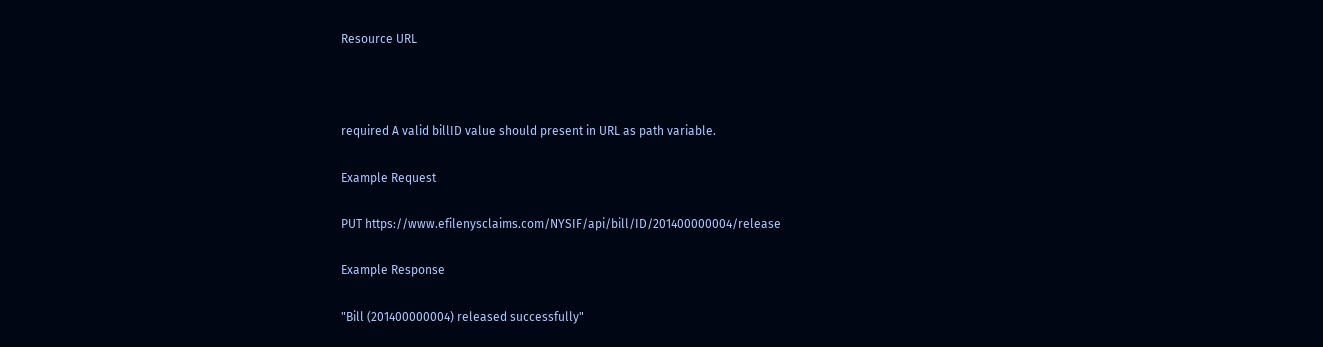Resource URL



required A valid billID value should present in URL as path variable.

Example Request

PUT https://www.efilenysclaims.com/NYSIF/api/bill/ID/201400000004/release

Example Response

"Bill (201400000004) released successfully"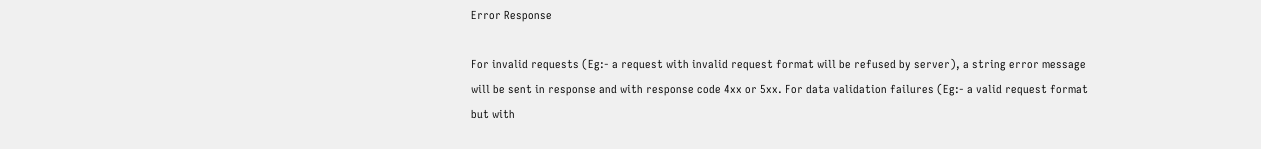Error Response

For invalid requests (Eg:- a request with invalid request format will be refused by server), a string error message will be sent in response and with response code 4xx or 5xx. For data validation failures (Eg:- a valid request format but with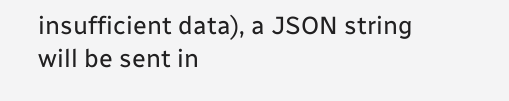insufficient data), a JSON string will be sent in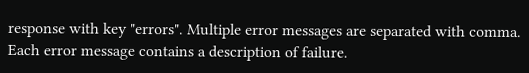response with key "errors". Multiple error messages are separated with comma. Each error message contains a description of failure.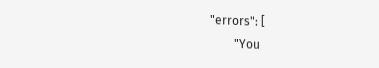"errors": [
        "You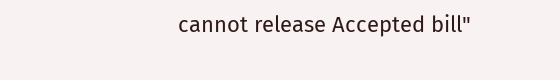cannot release Accepted bill"